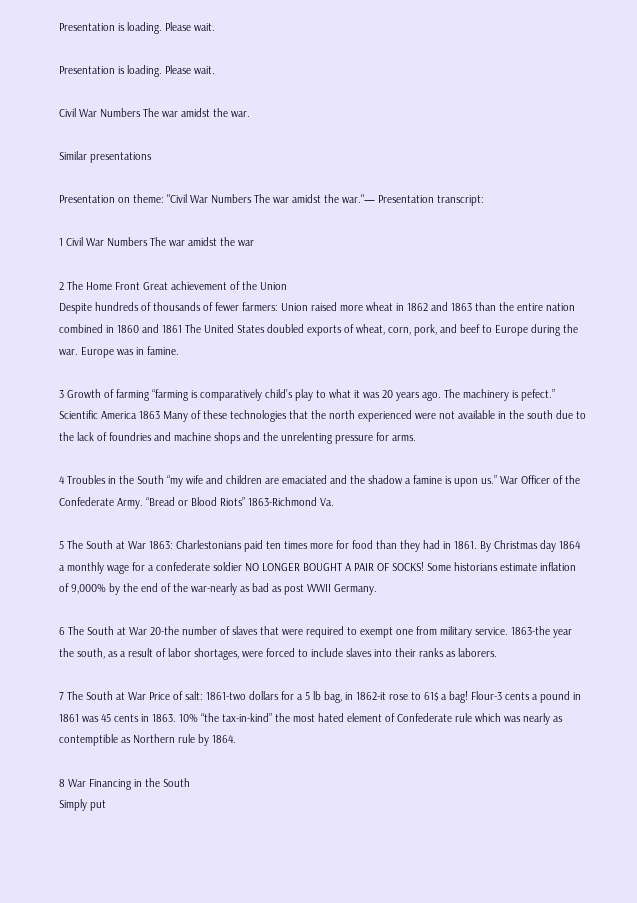Presentation is loading. Please wait.

Presentation is loading. Please wait.

Civil War Numbers The war amidst the war.

Similar presentations

Presentation on theme: "Civil War Numbers The war amidst the war."— Presentation transcript:

1 Civil War Numbers The war amidst the war

2 The Home Front Great achievement of the Union
Despite hundreds of thousands of fewer farmers: Union raised more wheat in 1862 and 1863 than the entire nation combined in 1860 and 1861 The United States doubled exports of wheat, corn, pork, and beef to Europe during the war. Europe was in famine.

3 Growth of farming “farming is comparatively child’s play to what it was 20 years ago. The machinery is pefect.” Scientific America 1863 Many of these technologies that the north experienced were not available in the south due to the lack of foundries and machine shops and the unrelenting pressure for arms.

4 Troubles in the South “my wife and children are emaciated and the shadow a famine is upon us.” War Officer of the Confederate Army. “Bread or Blood Riots” 1863-Richmond Va.

5 The South at War 1863: Charlestonians paid ten times more for food than they had in 1861. By Christmas day 1864 a monthly wage for a confederate soldier NO LONGER BOUGHT A PAIR OF SOCKS! Some historians estimate inflation of 9,000% by the end of the war-nearly as bad as post WWII Germany.

6 The South at War 20-the number of slaves that were required to exempt one from military service. 1863-the year the south, as a result of labor shortages, were forced to include slaves into their ranks as laborers.

7 The South at War Price of salt: 1861-two dollars for a 5 lb bag, in 1862-it rose to 61$ a bag! Flour-3 cents a pound in 1861 was 45 cents in 1863. 10% “the tax-in-kind” the most hated element of Confederate rule which was nearly as contemptible as Northern rule by 1864.

8 War Financing in the South
Simply put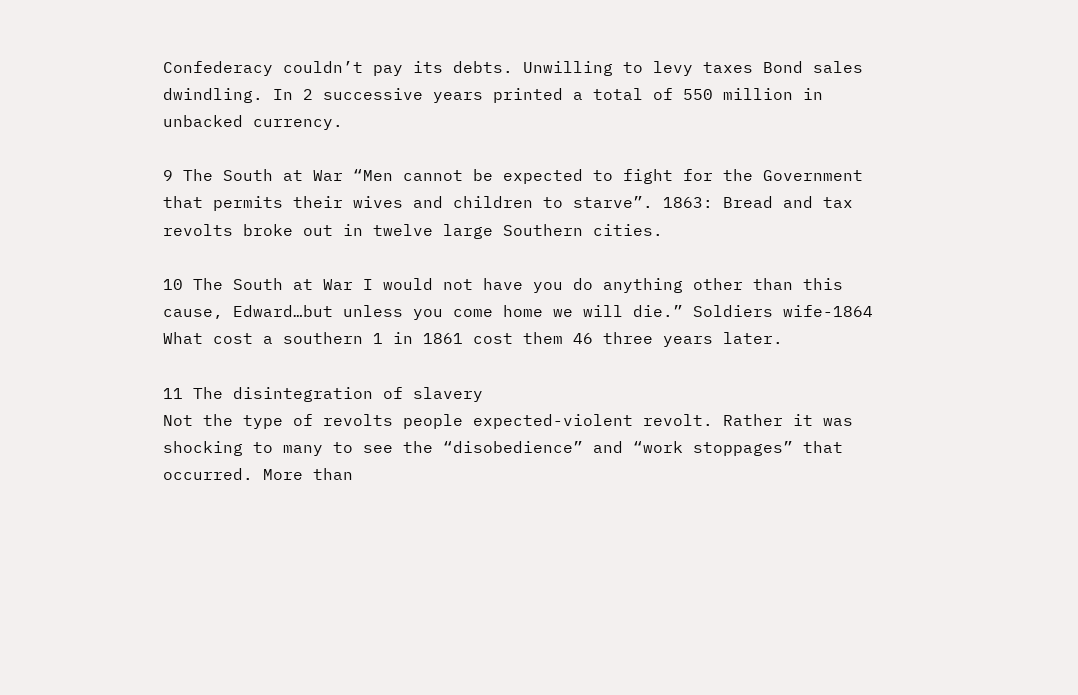Confederacy couldn’t pay its debts. Unwilling to levy taxes Bond sales dwindling. In 2 successive years printed a total of 550 million in unbacked currency.

9 The South at War “Men cannot be expected to fight for the Government that permits their wives and children to starve”. 1863: Bread and tax revolts broke out in twelve large Southern cities.

10 The South at War I would not have you do anything other than this cause, Edward…but unless you come home we will die.” Soldiers wife-1864 What cost a southern 1 in 1861 cost them 46 three years later.

11 The disintegration of slavery
Not the type of revolts people expected-violent revolt. Rather it was shocking to many to see the “disobedience” and “work stoppages” that occurred. More than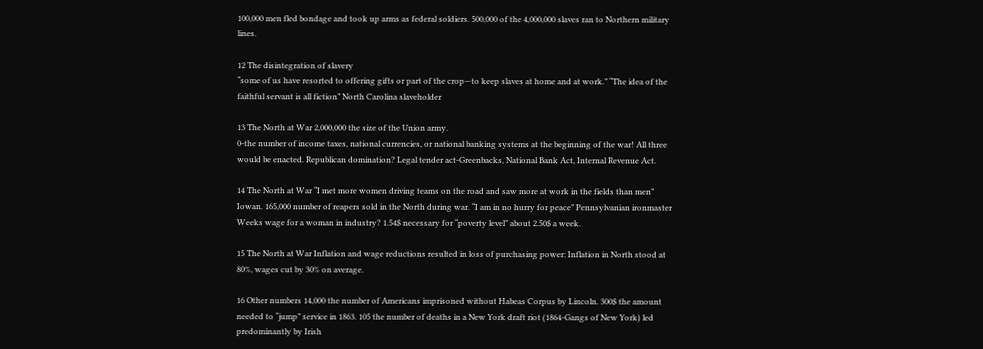100,000 men fled bondage and took up arms as federal soldiers. 500,000 of the 4,000,000 slaves ran to Northern military lines.

12 The disintegration of slavery
“some of us have resorted to offering gifts or part of the crop—to keep slaves at home and at work.” “The idea of the faithful servant is all fiction” North Carolina slaveholder

13 The North at War 2,000,000 the size of the Union army.
0-the number of income taxes, national currencies, or national banking systems at the beginning of the war! All three would be enacted. Republican domination? Legal tender act-Greenbacks, National Bank Act, Internal Revenue Act.

14 The North at War “I met more women driving teams on the road and saw more at work in the fields than men” Iowan. 165,000 number of reapers sold in the North during war. “I am in no hurry for peace” Pennsylvanian ironmaster Weeks wage for a woman in industry? 1.54$ necessary for “poverty level” about 2.50$ a week.

15 The North at War Inflation and wage reductions resulted in loss of purchasing power: Inflation in North stood at 80%, wages cut by 30% on average.

16 Other numbers 14,000 the number of Americans imprisoned without Habeas Corpus by Lincoln. 300$ the amount needed to “jump” service in 1863. 105 the number of deaths in a New York draft riot (1864-Gangs of New York) led predominantly by Irish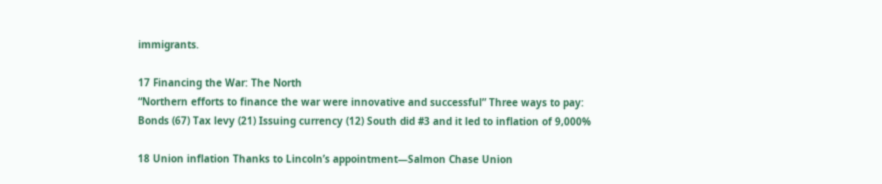immigrants.

17 Financing the War: The North
“Northern efforts to finance the war were innovative and successful” Three ways to pay: Bonds (67) Tax levy (21) Issuing currency (12) South did #3 and it led to inflation of 9,000%

18 Union inflation Thanks to Lincoln’s appointment—Salmon Chase Union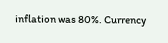inflation was 80%. Currency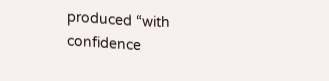produced “with confidence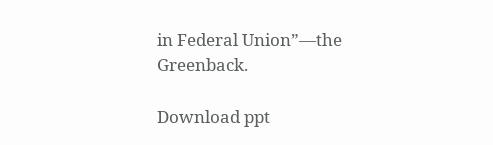in Federal Union”—the Greenback.

Download ppt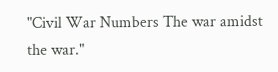"Civil War Numbers The war amidst the war."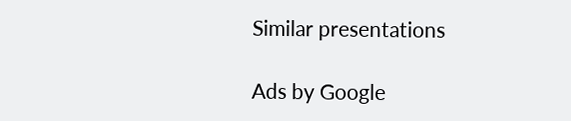Similar presentations

Ads by Google